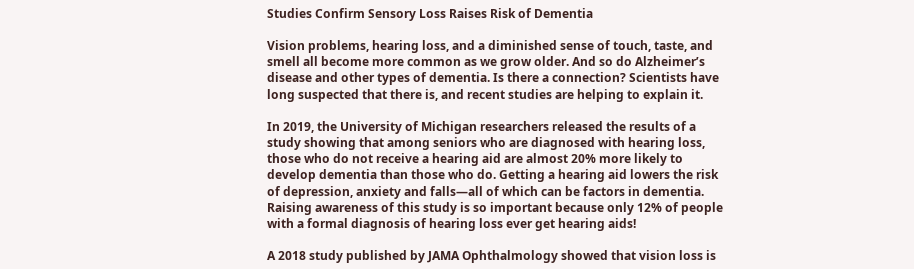Studies Confirm Sensory Loss Raises Risk of Dementia

Vision problems, hearing loss, and a diminished sense of touch, taste, and smell all become more common as we grow older. And so do Alzheimer’s disease and other types of dementia. Is there a connection? Scientists have long suspected that there is, and recent studies are helping to explain it.

In 2019, the University of Michigan researchers released the results of a study showing that among seniors who are diagnosed with hearing loss, those who do not receive a hearing aid are almost 20% more likely to develop dementia than those who do. Getting a hearing aid lowers the risk of depression, anxiety and falls—all of which can be factors in dementia. Raising awareness of this study is so important because only 12% of people with a formal diagnosis of hearing loss ever get hearing aids!

A 2018 study published by JAMA Ophthalmology showed that vision loss is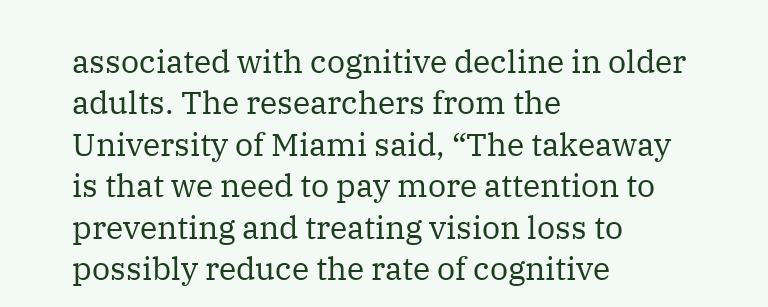associated with cognitive decline in older adults. The researchers from the University of Miami said, “The takeaway is that we need to pay more attention to preventing and treating vision loss to possibly reduce the rate of cognitive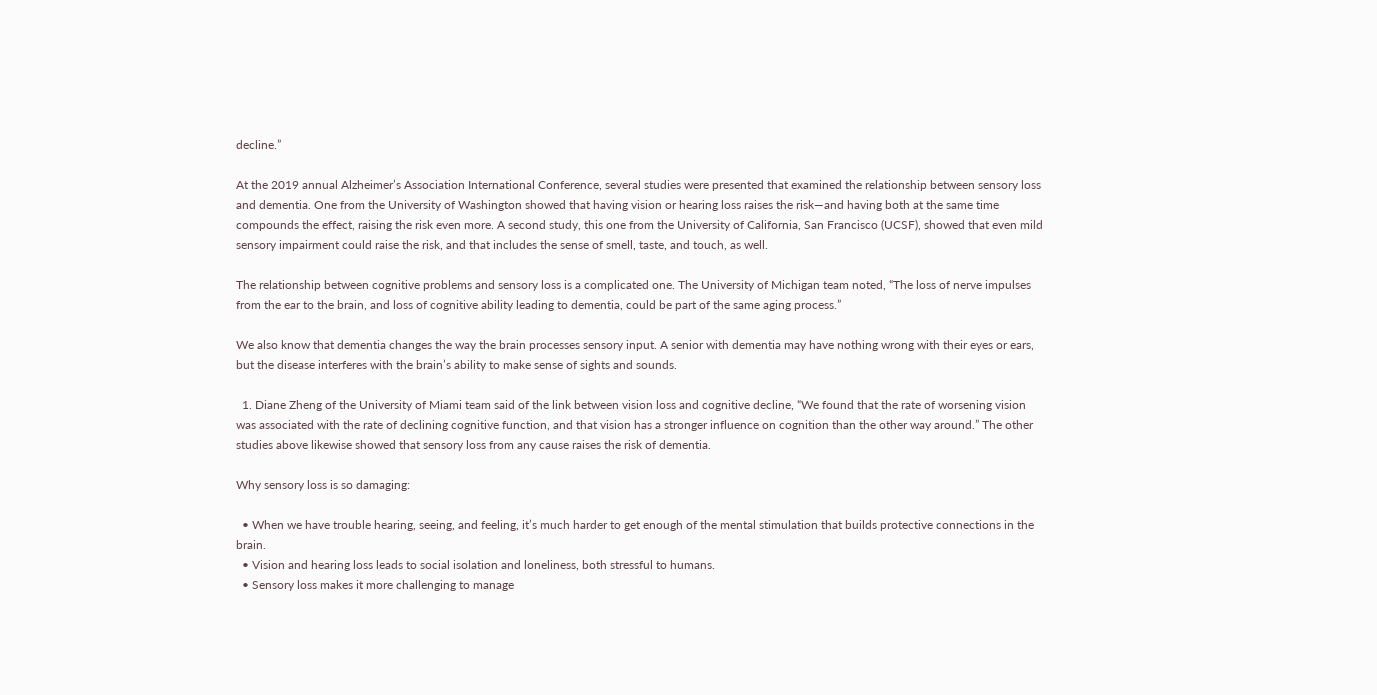decline.”

At the 2019 annual Alzheimer’s Association International Conference, several studies were presented that examined the relationship between sensory loss and dementia. One from the University of Washington showed that having vision or hearing loss raises the risk—and having both at the same time compounds the effect, raising the risk even more. A second study, this one from the University of California, San Francisco (UCSF), showed that even mild sensory impairment could raise the risk, and that includes the sense of smell, taste, and touch, as well.

The relationship between cognitive problems and sensory loss is a complicated one. The University of Michigan team noted, “The loss of nerve impulses from the ear to the brain, and loss of cognitive ability leading to dementia, could be part of the same aging process.”

We also know that dementia changes the way the brain processes sensory input. A senior with dementia may have nothing wrong with their eyes or ears, but the disease interferes with the brain’s ability to make sense of sights and sounds.

  1. Diane Zheng of the University of Miami team said of the link between vision loss and cognitive decline, “We found that the rate of worsening vision was associated with the rate of declining cognitive function, and that vision has a stronger influence on cognition than the other way around.” The other studies above likewise showed that sensory loss from any cause raises the risk of dementia.

Why sensory loss is so damaging:

  • When we have trouble hearing, seeing, and feeling, it’s much harder to get enough of the mental stimulation that builds protective connections in the brain.
  • Vision and hearing loss leads to social isolation and loneliness, both stressful to humans.
  • Sensory loss makes it more challenging to manage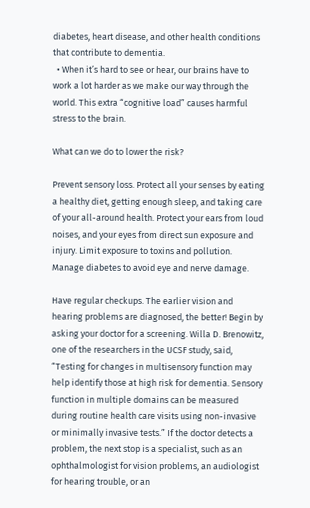diabetes, heart disease, and other health conditions that contribute to dementia.
  • When it’s hard to see or hear, our brains have to work a lot harder as we make our way through the world. This extra “cognitive load” causes harmful stress to the brain.

What can we do to lower the risk?

Prevent sensory loss. Protect all your senses by eating a healthy diet, getting enough sleep, and taking care of your all-around health. Protect your ears from loud noises, and your eyes from direct sun exposure and injury. Limit exposure to toxins and pollution. Manage diabetes to avoid eye and nerve damage.

Have regular checkups. The earlier vision and hearing problems are diagnosed, the better! Begin by asking your doctor for a screening. Willa D. Brenowitz, one of the researchers in the UCSF study, said, “Testing for changes in multisensory function may help identify those at high risk for dementia. Sensory function in multiple domains can be measured during routine health care visits using non-invasive or minimally invasive tests.” If the doctor detects a problem, the next stop is a specialist, such as an ophthalmologist for vision problems, an audiologist for hearing trouble, or an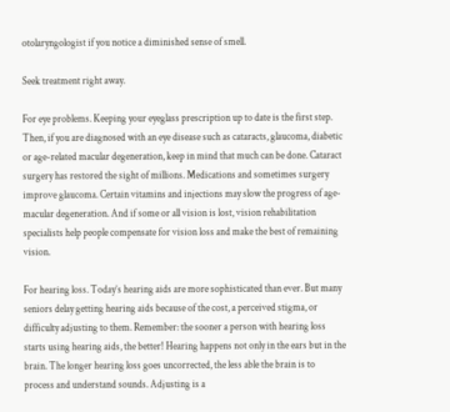otolaryngologist if you notice a diminished sense of smell.

Seek treatment right away.

For eye problems. Keeping your eyeglass prescription up to date is the first step. Then, if you are diagnosed with an eye disease such as cataracts, glaucoma, diabetic or age-related macular degeneration, keep in mind that much can be done. Cataract surgery has restored the sight of millions. Medications and sometimes surgery improve glaucoma. Certain vitamins and injections may slow the progress of age-macular degeneration. And if some or all vision is lost, vision rehabilitation specialists help people compensate for vision loss and make the best of remaining vision.

For hearing loss. Today’s hearing aids are more sophisticated than ever. But many seniors delay getting hearing aids because of the cost, a perceived stigma, or difficulty adjusting to them. Remember: the sooner a person with hearing loss starts using hearing aids, the better! Hearing happens not only in the ears but in the brain. The longer hearing loss goes uncorrected, the less able the brain is to process and understand sounds. Adjusting is a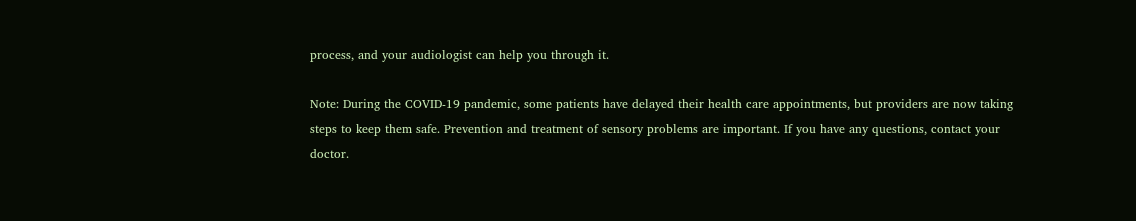process, and your audiologist can help you through it.

Note: During the COVID-19 pandemic, some patients have delayed their health care appointments, but providers are now taking steps to keep them safe. Prevention and treatment of sensory problems are important. If you have any questions, contact your doctor.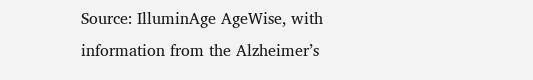Source: IlluminAge AgeWise, with information from the Alzheimer’s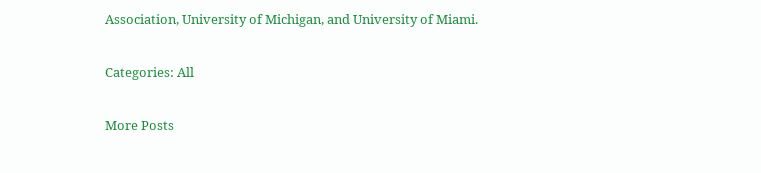Association, University of Michigan, and University of Miami.

Categories: All

More Posts